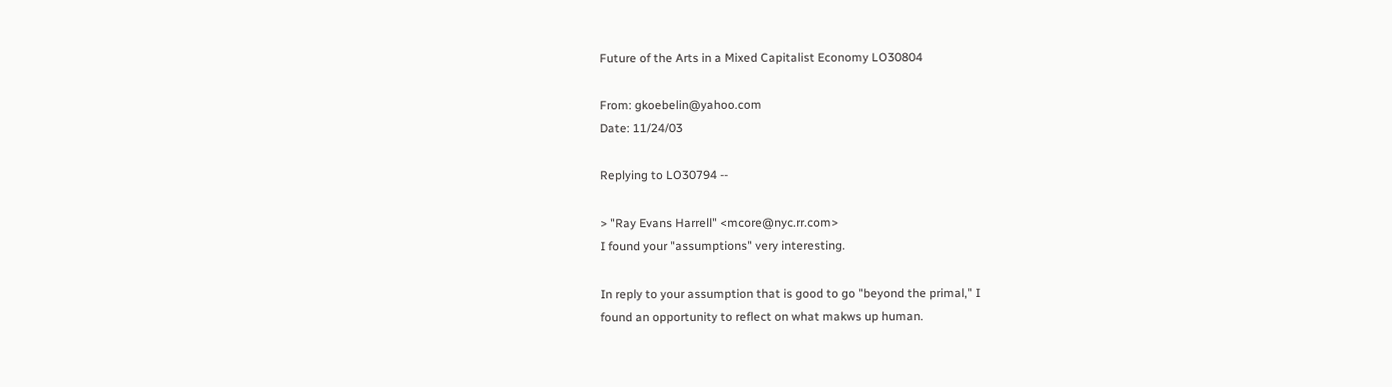Future of the Arts in a Mixed Capitalist Economy LO30804

From: gkoebelin@yahoo.com
Date: 11/24/03

Replying to LO30794 --

> "Ray Evans Harrell" <mcore@nyc.rr.com>
I found your "assumptions" very interesting.

In reply to your assumption that is good to go "beyond the primal," I
found an opportunity to reflect on what makws up human.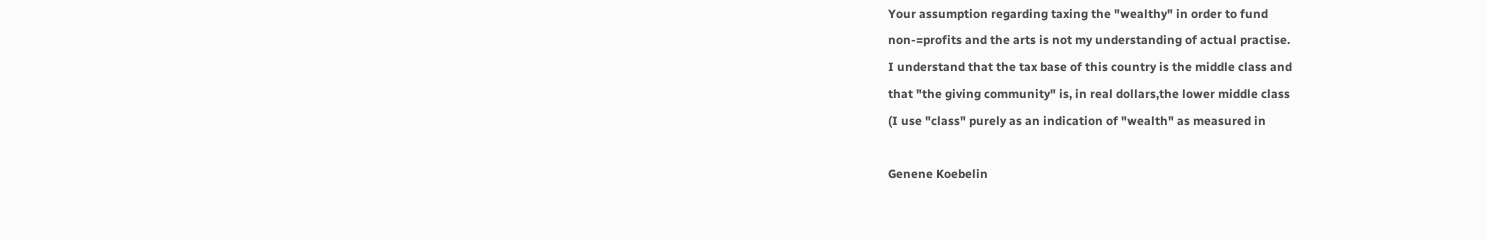Your assumption regarding taxing the "wealthy" in order to fund
non-=profits and the arts is not my understanding of actual practise.
I understand that the tax base of this country is the middle class and
that "the giving community" is, in real dollars,the lower middle class
(I use "class" purely as an indication of "wealth" as measured in

Genene Koebelin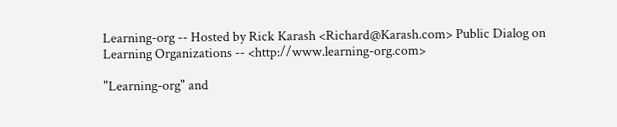Learning-org -- Hosted by Rick Karash <Richard@Karash.com> Public Dialog on Learning Organizations -- <http://www.learning-org.com>

"Learning-org" and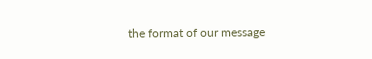the format of our message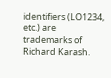identifiers (LO1234, etc.) are trademarks of Richard Karash.